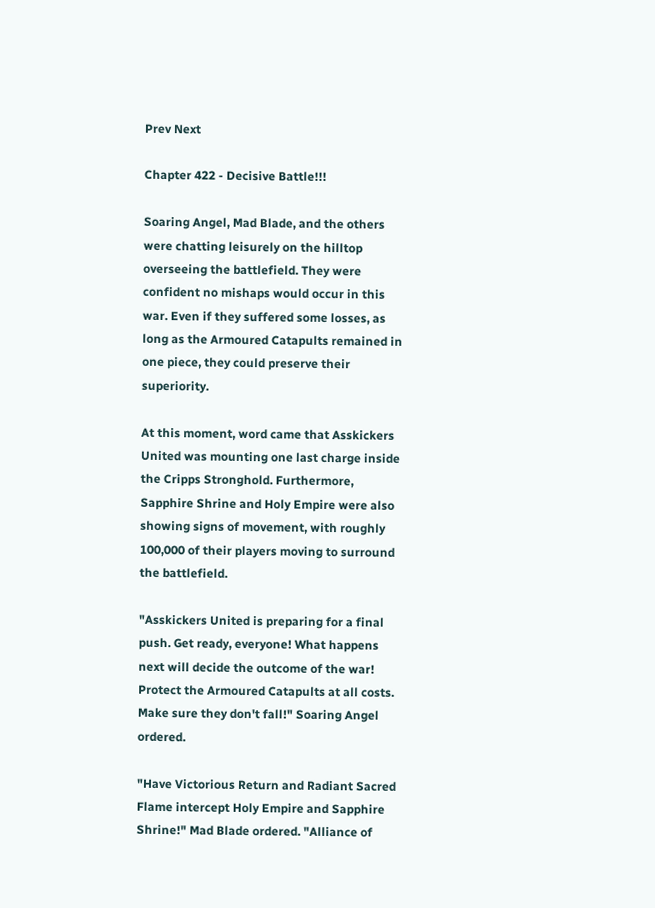Prev Next

Chapter 422 - Decisive Battle!!!

Soaring Angel, Mad Blade, and the others were chatting leisurely on the hilltop overseeing the battlefield. They were confident no mishaps would occur in this war. Even if they suffered some losses, as long as the Armoured Catapults remained in one piece, they could preserve their superiority.

At this moment, word came that Asskickers United was mounting one last charge inside the Cripps Stronghold. Furthermore, Sapphire Shrine and Holy Empire were also showing signs of movement, with roughly 100,000 of their players moving to surround the battlefield.

"Asskickers United is preparing for a final push. Get ready, everyone! What happens next will decide the outcome of the war! Protect the Armoured Catapults at all costs. Make sure they don't fall!" Soaring Angel ordered.

"Have Victorious Return and Radiant Sacred Flame intercept Holy Empire and Sapphire Shrine!" Mad Blade ordered. "Alliance of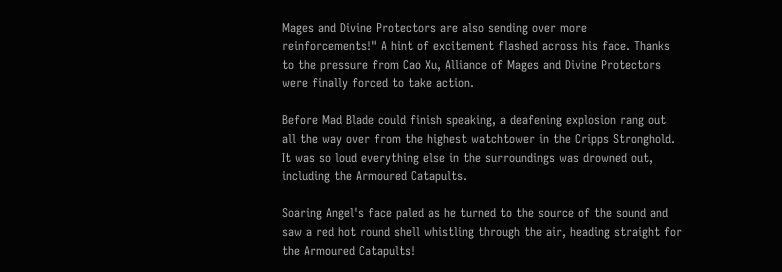Mages and Divine Protectors are also sending over more reinforcements!" A hint of excitement flashed across his face. Thanks to the pressure from Cao Xu, Alliance of Mages and Divine Protectors were finally forced to take action.

Before Mad Blade could finish speaking, a deafening explosion rang out all the way over from the highest watchtower in the Cripps Stronghold. It was so loud everything else in the surroundings was drowned out, including the Armoured Catapults.

Soaring Angel's face paled as he turned to the source of the sound and saw a red hot round shell whistling through the air, heading straight for the Armoured Catapults!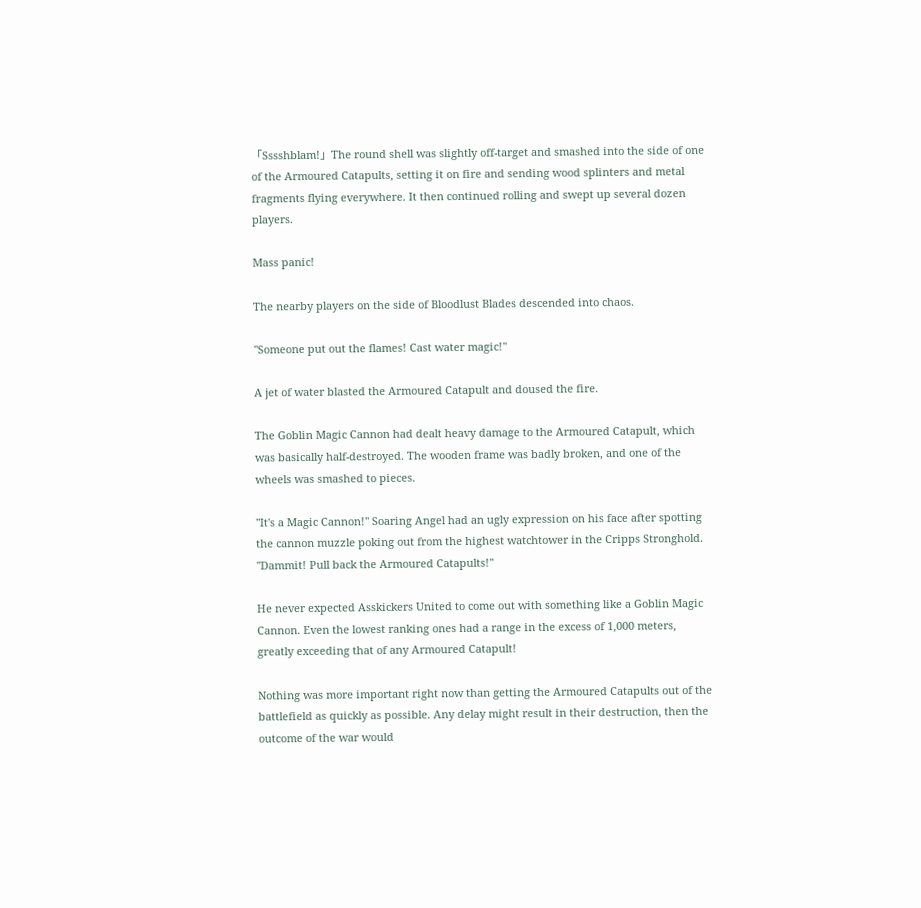「Sssshblam!」The round shell was slightly off-target and smashed into the side of one of the Armoured Catapults, setting it on fire and sending wood splinters and metal fragments flying everywhere. It then continued rolling and swept up several dozen players.

Mass panic!

The nearby players on the side of Bloodlust Blades descended into chaos.

"Someone put out the flames! Cast water magic!"

A jet of water blasted the Armoured Catapult and doused the fire.

The Goblin Magic Cannon had dealt heavy damage to the Armoured Catapult, which was basically half-destroyed. The wooden frame was badly broken, and one of the wheels was smashed to pieces.

"It's a Magic Cannon!" Soaring Angel had an ugly expression on his face after spotting the cannon muzzle poking out from the highest watchtower in the Cripps Stronghold. "Dammit! Pull back the Armoured Catapults!"

He never expected Asskickers United to come out with something like a Goblin Magic Cannon. Even the lowest ranking ones had a range in the excess of 1,000 meters, greatly exceeding that of any Armoured Catapult!

Nothing was more important right now than getting the Armoured Catapults out of the battlefield as quickly as possible. Any delay might result in their destruction, then the outcome of the war would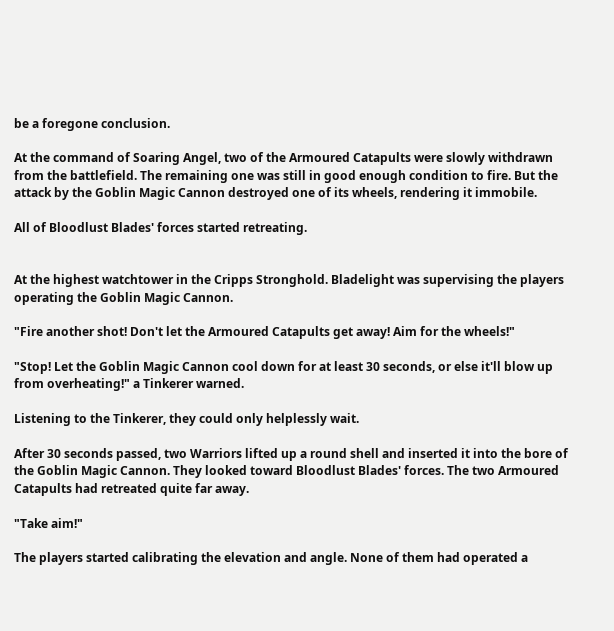be a foregone conclusion.

At the command of Soaring Angel, two of the Armoured Catapults were slowly withdrawn from the battlefield. The remaining one was still in good enough condition to fire. But the attack by the Goblin Magic Cannon destroyed one of its wheels, rendering it immobile.

All of Bloodlust Blades' forces started retreating.


At the highest watchtower in the Cripps Stronghold. Bladelight was supervising the players operating the Goblin Magic Cannon.

"Fire another shot! Don't let the Armoured Catapults get away! Aim for the wheels!"

"Stop! Let the Goblin Magic Cannon cool down for at least 30 seconds, or else it'll blow up from overheating!" a Tinkerer warned.

Listening to the Tinkerer, they could only helplessly wait.

After 30 seconds passed, two Warriors lifted up a round shell and inserted it into the bore of the Goblin Magic Cannon. They looked toward Bloodlust Blades' forces. The two Armoured Catapults had retreated quite far away.

"Take aim!"

The players started calibrating the elevation and angle. None of them had operated a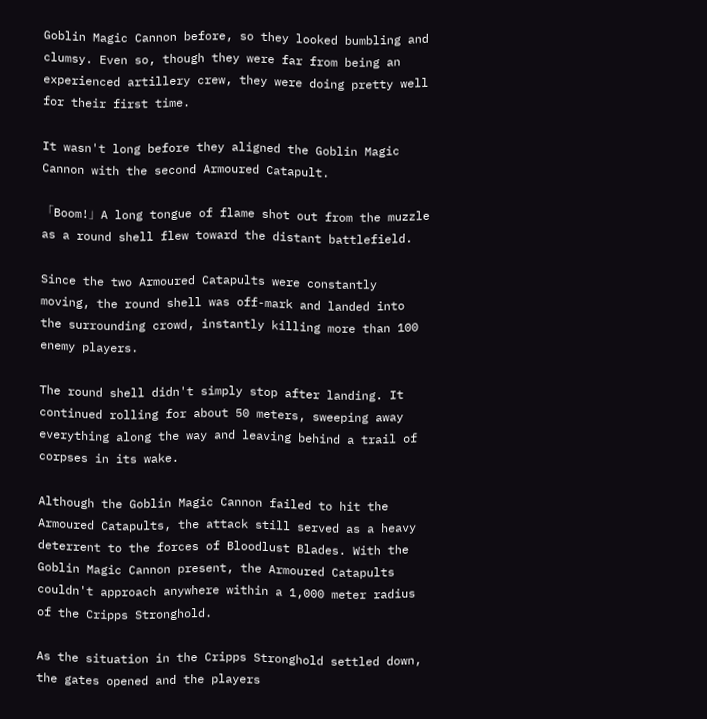Goblin Magic Cannon before, so they looked bumbling and clumsy. Even so, though they were far from being an experienced artillery crew, they were doing pretty well for their first time.

It wasn't long before they aligned the Goblin Magic Cannon with the second Armoured Catapult.

「Boom!」A long tongue of flame shot out from the muzzle as a round shell flew toward the distant battlefield.

Since the two Armoured Catapults were constantly moving, the round shell was off-mark and landed into the surrounding crowd, instantly killing more than 100 enemy players.

The round shell didn't simply stop after landing. It continued rolling for about 50 meters, sweeping away everything along the way and leaving behind a trail of corpses in its wake.

Although the Goblin Magic Cannon failed to hit the Armoured Catapults, the attack still served as a heavy deterrent to the forces of Bloodlust Blades. With the Goblin Magic Cannon present, the Armoured Catapults couldn't approach anywhere within a 1,000 meter radius of the Cripps Stronghold.

As the situation in the Cripps Stronghold settled down, the gates opened and the players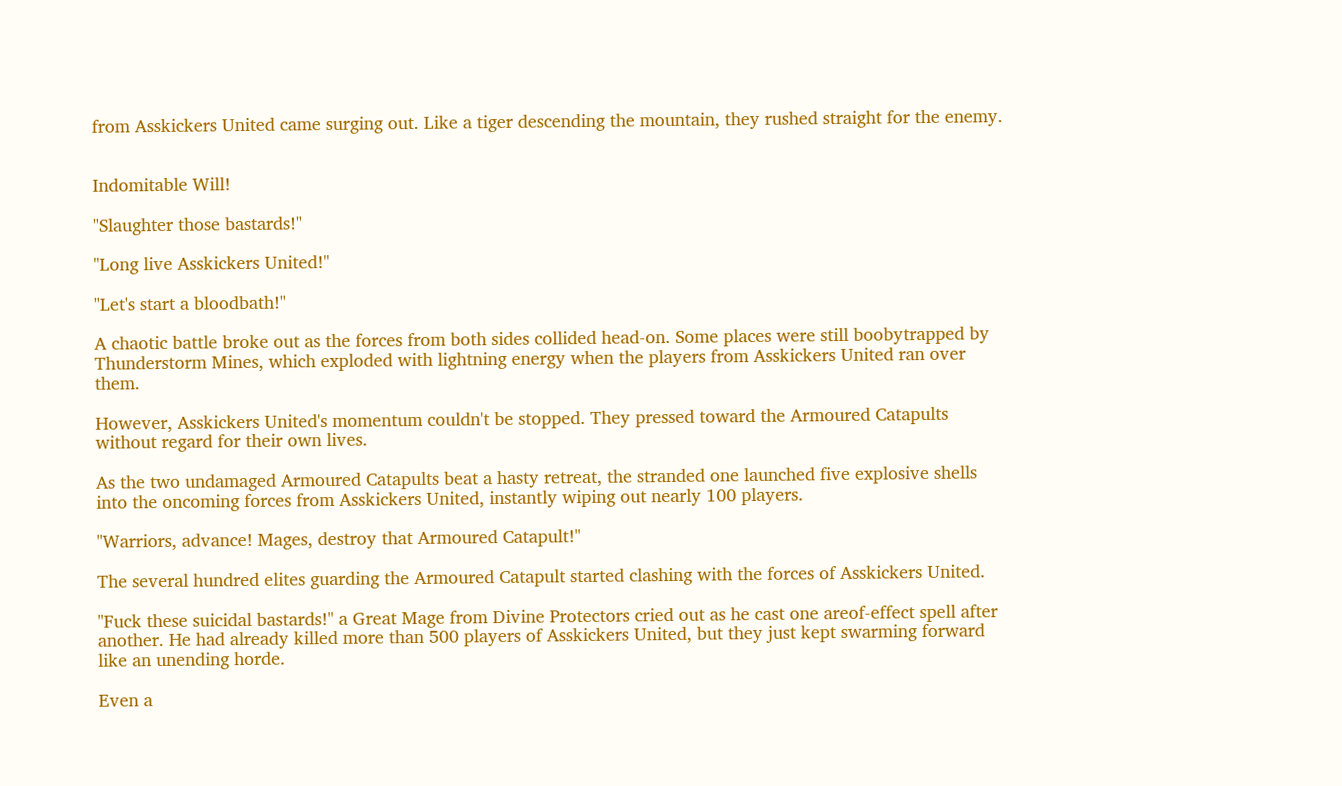from Asskickers United came surging out. Like a tiger descending the mountain, they rushed straight for the enemy.


Indomitable Will!

"Slaughter those bastards!"

"Long live Asskickers United!"

"Let's start a bloodbath!"

A chaotic battle broke out as the forces from both sides collided head-on. Some places were still boobytrapped by Thunderstorm Mines, which exploded with lightning energy when the players from Asskickers United ran over them.

However, Asskickers United's momentum couldn't be stopped. They pressed toward the Armoured Catapults without regard for their own lives.

As the two undamaged Armoured Catapults beat a hasty retreat, the stranded one launched five explosive shells into the oncoming forces from Asskickers United, instantly wiping out nearly 100 players.

"Warriors, advance! Mages, destroy that Armoured Catapult!"

The several hundred elites guarding the Armoured Catapult started clashing with the forces of Asskickers United.

"Fuck these suicidal bastards!" a Great Mage from Divine Protectors cried out as he cast one areof-effect spell after another. He had already killed more than 500 players of Asskickers United, but they just kept swarming forward like an unending horde.

Even a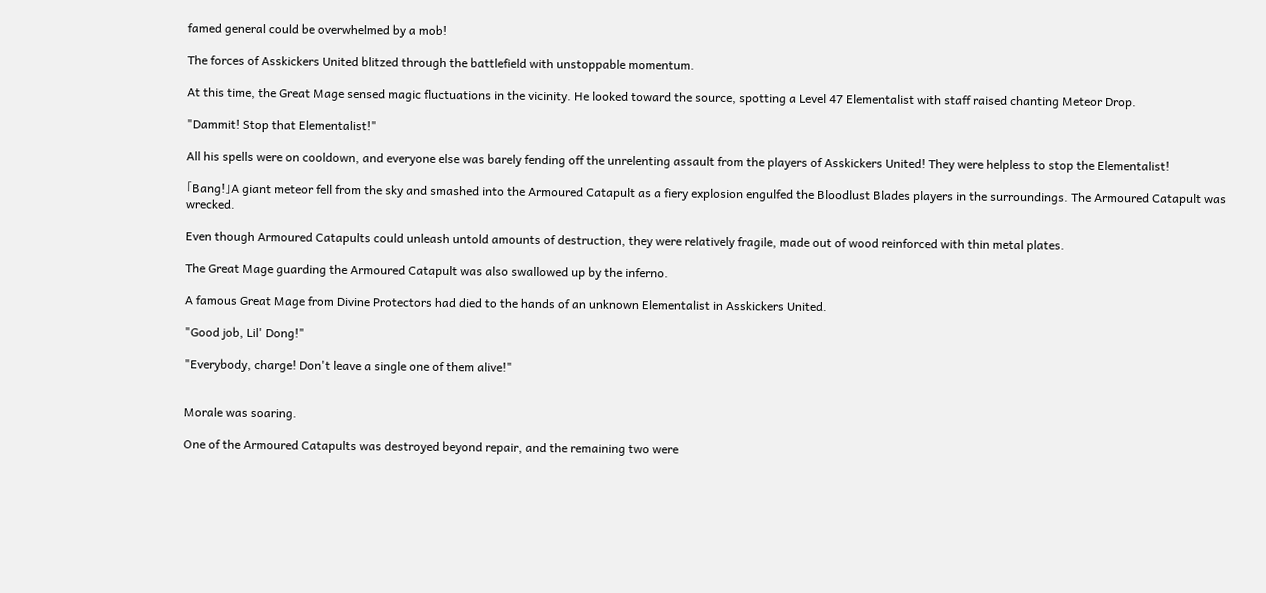famed general could be overwhelmed by a mob!

The forces of Asskickers United blitzed through the battlefield with unstoppable momentum.

At this time, the Great Mage sensed magic fluctuations in the vicinity. He looked toward the source, spotting a Level 47 Elementalist with staff raised chanting Meteor Drop.

"Dammit! Stop that Elementalist!"

All his spells were on cooldown, and everyone else was barely fending off the unrelenting assault from the players of Asskickers United! They were helpless to stop the Elementalist!

「Bang!」A giant meteor fell from the sky and smashed into the Armoured Catapult as a fiery explosion engulfed the Bloodlust Blades players in the surroundings. The Armoured Catapult was wrecked.

Even though Armoured Catapults could unleash untold amounts of destruction, they were relatively fragile, made out of wood reinforced with thin metal plates.

The Great Mage guarding the Armoured Catapult was also swallowed up by the inferno.

A famous Great Mage from Divine Protectors had died to the hands of an unknown Elementalist in Asskickers United.

"Good job, Lil' Dong!"

"Everybody, charge! Don't leave a single one of them alive!"


Morale was soaring.

One of the Armoured Catapults was destroyed beyond repair, and the remaining two were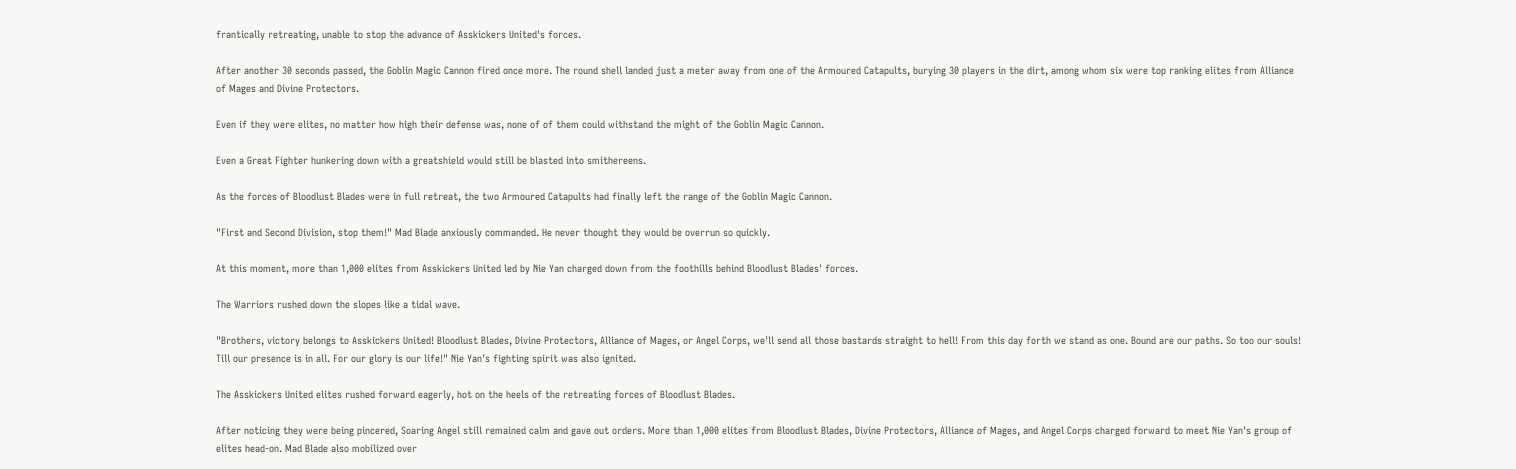frantically retreating, unable to stop the advance of Asskickers United's forces.

After another 30 seconds passed, the Goblin Magic Cannon fired once more. The round shell landed just a meter away from one of the Armoured Catapults, burying 30 players in the dirt, among whom six were top ranking elites from Alliance of Mages and Divine Protectors.

Even if they were elites, no matter how high their defense was, none of of them could withstand the might of the Goblin Magic Cannon.

Even a Great Fighter hunkering down with a greatshield would still be blasted into smithereens.

As the forces of Bloodlust Blades were in full retreat, the two Armoured Catapults had finally left the range of the Goblin Magic Cannon.

"First and Second Division, stop them!" Mad Blade anxiously commanded. He never thought they would be overrun so quickly.

At this moment, more than 1,000 elites from Asskickers United led by Nie Yan charged down from the foothills behind Bloodlust Blades' forces.

The Warriors rushed down the slopes like a tidal wave.

"Brothers, victory belongs to Asskickers United! Bloodlust Blades, Divine Protectors, Alliance of Mages, or Angel Corps, we'll send all those bastards straight to hell! From this day forth we stand as one. Bound are our paths. So too our souls! Till our presence is in all. For our glory is our life!" Nie Yan's fighting spirit was also ignited.

The Asskickers United elites rushed forward eagerly, hot on the heels of the retreating forces of Bloodlust Blades.

After noticing they were being pincered, Soaring Angel still remained calm and gave out orders. More than 1,000 elites from Bloodlust Blades, Divine Protectors, Alliance of Mages, and Angel Corps charged forward to meet Nie Yan's group of elites head-on. Mad Blade also mobilized over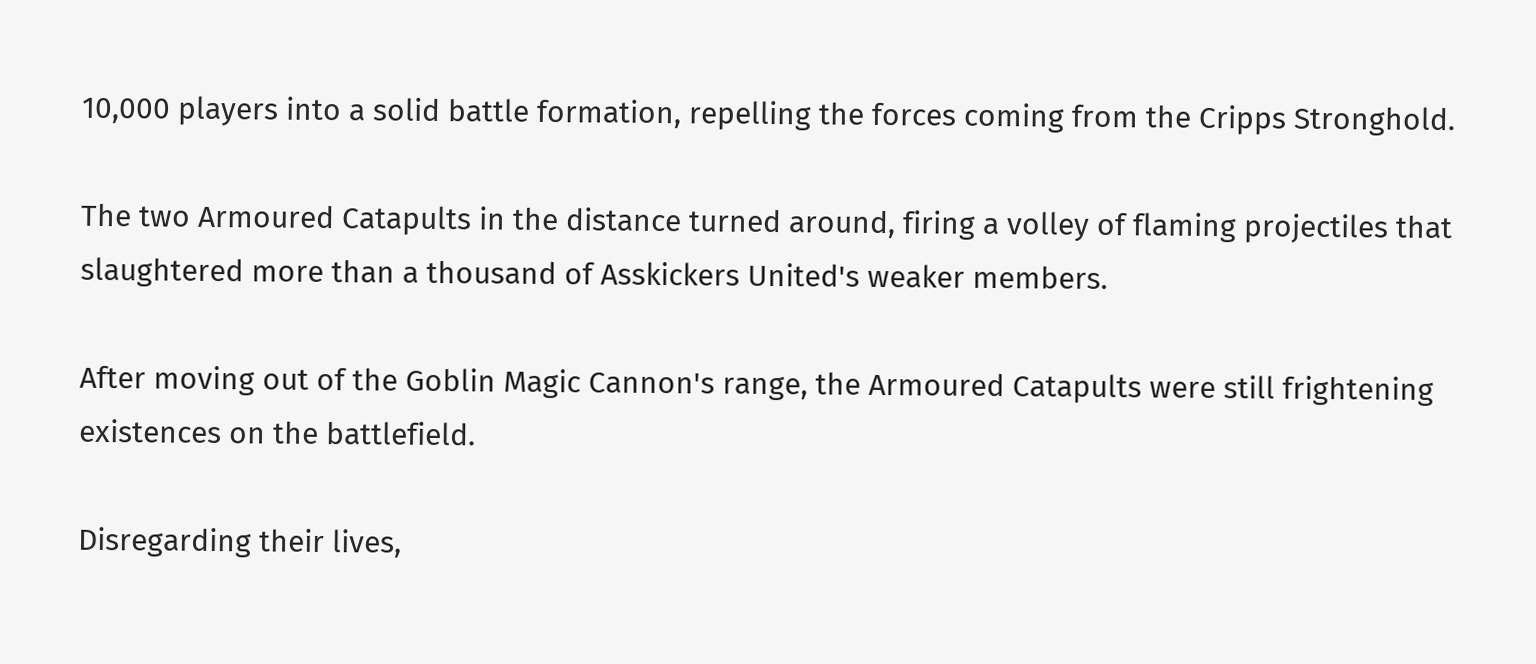10,000 players into a solid battle formation, repelling the forces coming from the Cripps Stronghold.

The two Armoured Catapults in the distance turned around, firing a volley of flaming projectiles that slaughtered more than a thousand of Asskickers United's weaker members.

After moving out of the Goblin Magic Cannon's range, the Armoured Catapults were still frightening existences on the battlefield.

Disregarding their lives,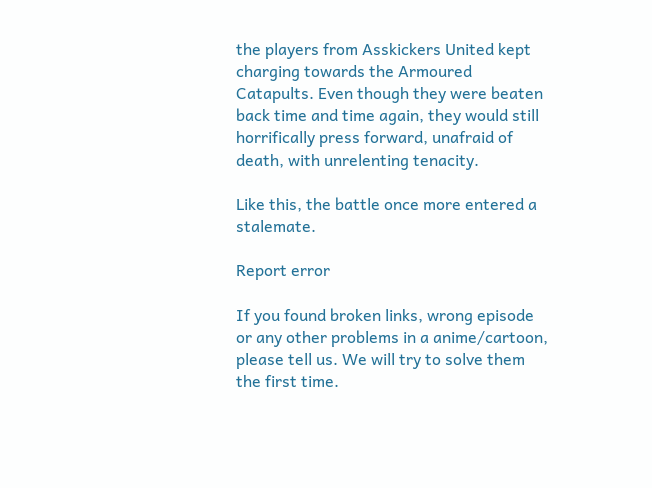the players from Asskickers United kept charging towards the Armoured Catapults. Even though they were beaten back time and time again, they would still horrifically press forward, unafraid of death, with unrelenting tenacity.

Like this, the battle once more entered a stalemate.

Report error

If you found broken links, wrong episode or any other problems in a anime/cartoon, please tell us. We will try to solve them the first time.